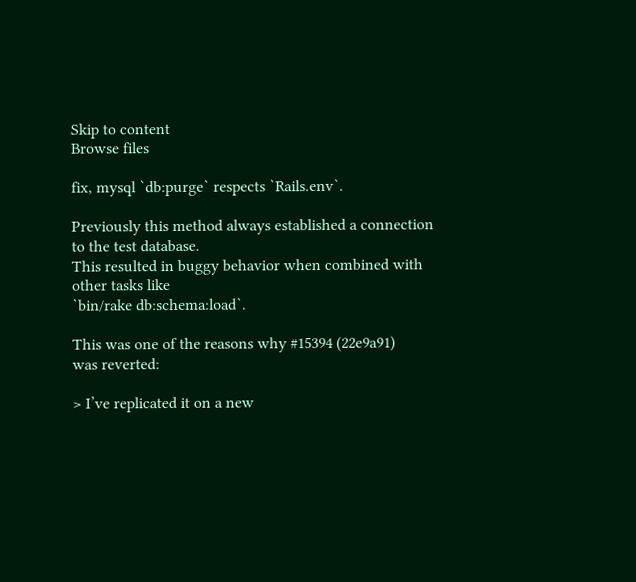Skip to content
Browse files

fix, mysql `db:purge` respects `Rails.env`.

Previously this method always established a connection to the test database.
This resulted in buggy behavior when combined with other tasks like
`bin/rake db:schema:load`.

This was one of the reasons why #15394 (22e9a91)
was reverted:

> I’ve replicated it on a new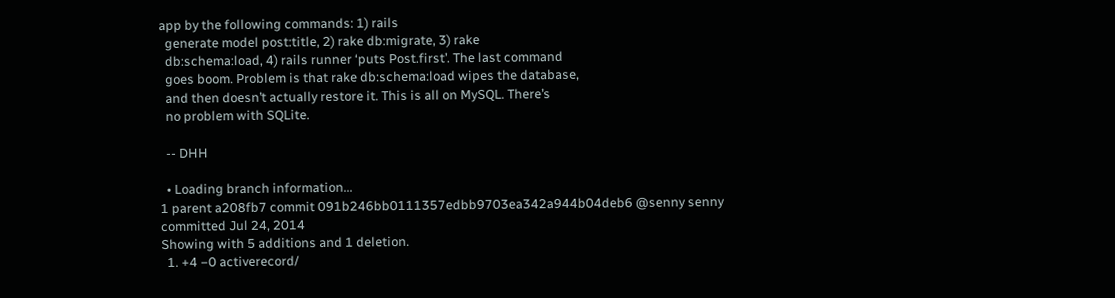app by the following commands: 1) rails
  generate model post:title, 2) rake db:migrate, 3) rake
  db:schema:load, 4) rails runner ‘puts Post.first’. The last command
  goes boom. Problem is that rake db:schema:load wipes the database,
  and then doesn’t actually restore it. This is all on MySQL. There’s
  no problem with SQLite.

  -- DHH

  • Loading branch information...
1 parent a208fb7 commit 091b246bb0111357edbb9703ea342a944b04deb6 @senny senny committed Jul 24, 2014
Showing with 5 additions and 1 deletion.
  1. +4 −0 activerecord/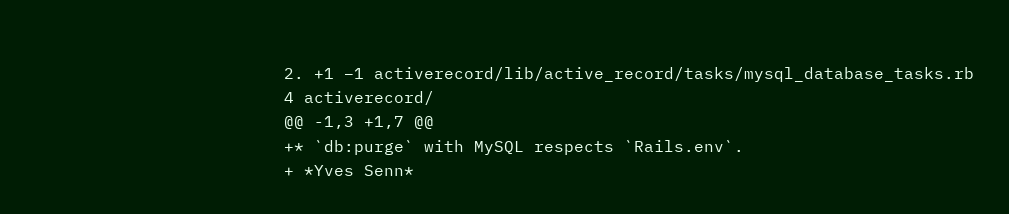2. +1 −1 activerecord/lib/active_record/tasks/mysql_database_tasks.rb
4 activerecord/
@@ -1,3 +1,7 @@
+* `db:purge` with MySQL respects `Rails.env`.
+ *Yves Senn*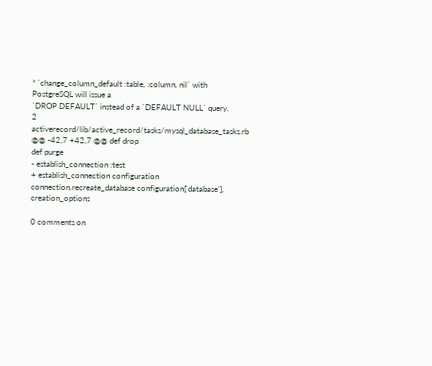* `change_column_default :table, :column, nil` with PostgreSQL will issue a
`DROP DEFAULT` instead of a `DEFAULT NULL` query.
2 activerecord/lib/active_record/tasks/mysql_database_tasks.rb
@@ -42,7 +42,7 @@ def drop
def purge
- establish_connection :test
+ establish_connection configuration
connection.recreate_database configuration['database'], creation_options

0 comments on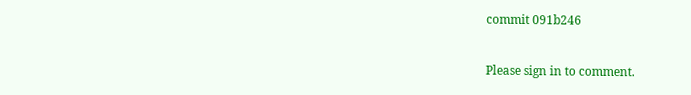commit 091b246

Please sign in to comment.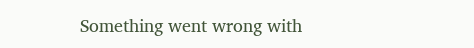Something went wrong with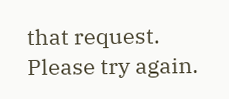that request. Please try again.